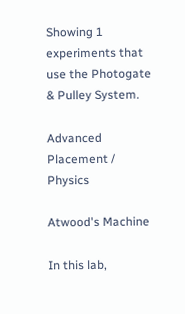Showing 1 experiments that use the Photogate & Pulley System.

Advanced Placement / Physics

Atwood's Machine

In this lab,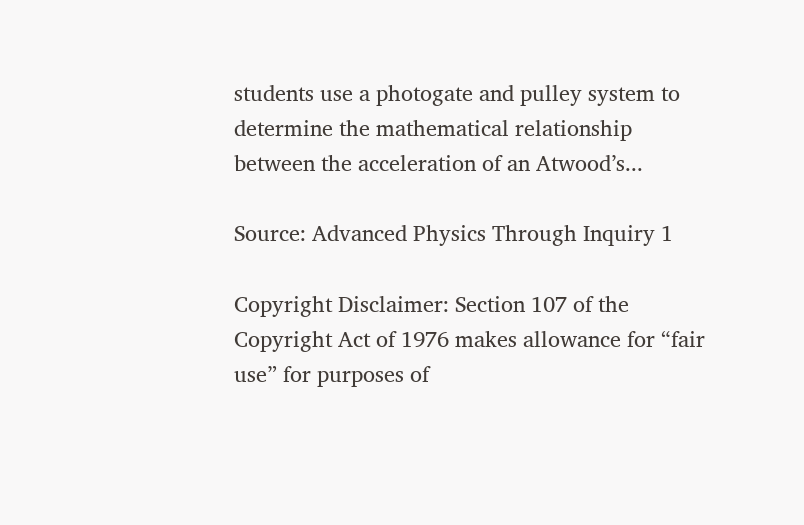students use a photogate and pulley system to determine the mathematical relationship between the acceleration of an Atwood’s...

Source: Advanced Physics Through Inquiry 1

Copyright Disclaimer: Section 107 of the Copyright Act of 1976 makes allowance for “fair use” for purposes of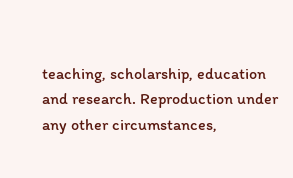teaching, scholarship, education and research. Reproduction under any other circumstances,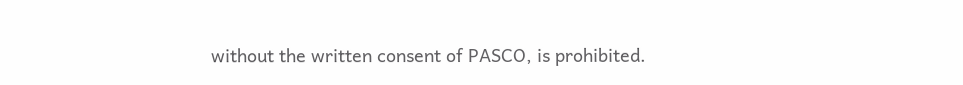without the written consent of PASCO, is prohibited.